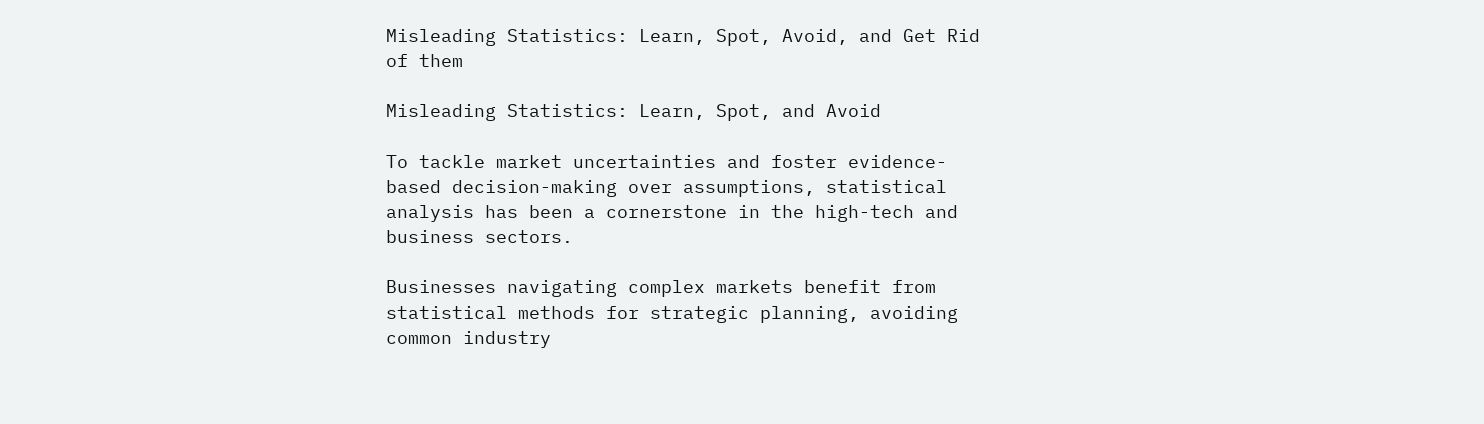Misleading Statistics: Learn, Spot, Avoid, and Get Rid of them

Misleading Statistics: Learn, Spot, and Avoid

To tackle market uncertainties and foster evidence-based decision-making over assumptions, statistical analysis has been a cornerstone in the high-tech and business sectors.

Businesses navigating complex markets benefit from statistical methods for strategic planning, avoiding common industry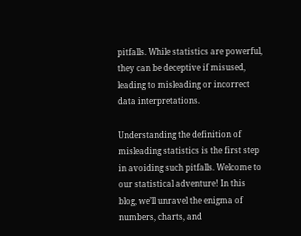pitfalls. While statistics are powerful, they can be deceptive if misused, leading to misleading or incorrect data interpretations.

Understanding the definition of misleading statistics is the first step in avoiding such pitfalls. Welcome to our statistical adventure! In this blog, we’ll unravel the enigma of numbers, charts, and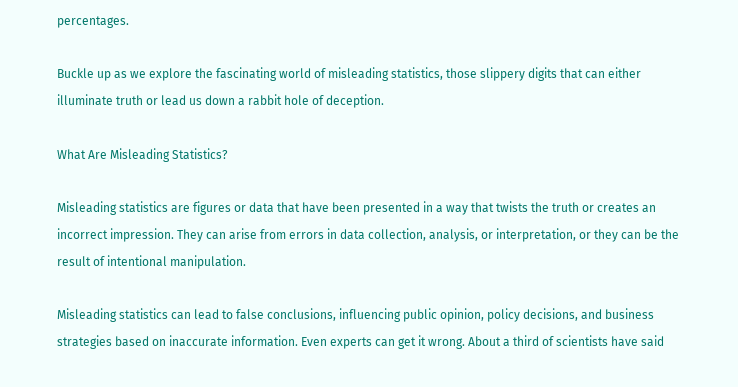percentages.

Buckle up as we explore the fascinating world of misleading statistics, those slippery digits that can either illuminate truth or lead us down a rabbit hole of deception.

What Are Misleading Statistics?

Misleading statistics are figures or data that have been presented in a way that twists the truth or creates an incorrect impression. They can arise from errors in data collection, analysis, or interpretation, or they can be the result of intentional manipulation.

Misleading statistics can lead to false conclusions, influencing public opinion, policy decisions, and business strategies based on inaccurate information. Even experts can get it wrong. About a third of scientists have said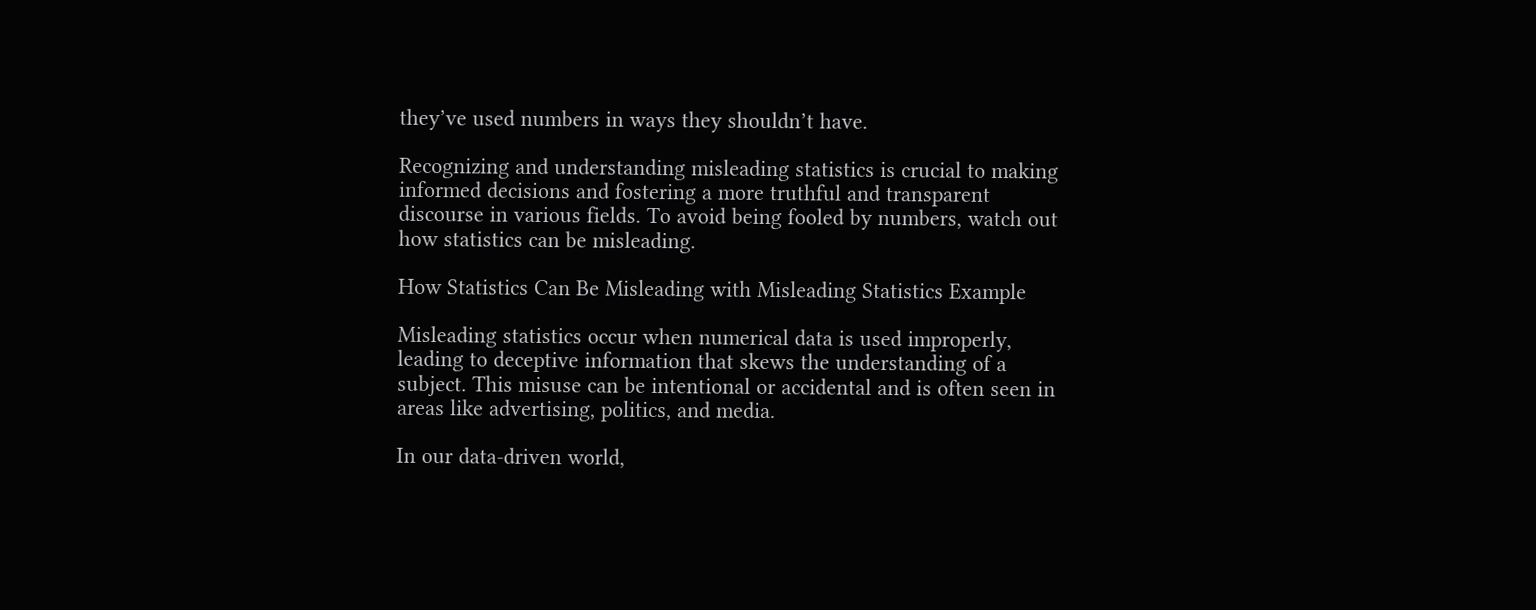they’ve used numbers in ways they shouldn’t have.

Recognizing and understanding misleading statistics is crucial to making informed decisions and fostering a more truthful and transparent discourse in various fields. To avoid being fooled by numbers, watch out how statistics can be misleading.

How Statistics Can Be Misleading with Misleading Statistics Example

Misleading statistics occur when numerical data is used improperly, leading to deceptive information that skews the understanding of a subject. This misuse can be intentional or accidental and is often seen in areas like advertising, politics, and media.

In our data-driven world,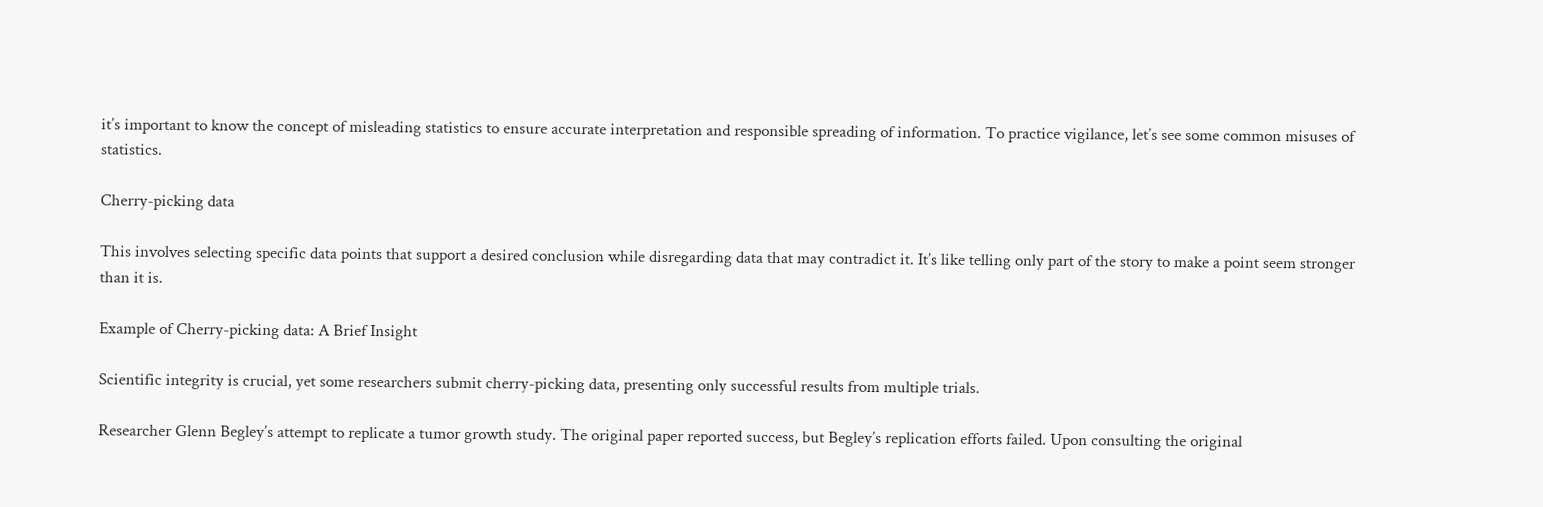it’s important to know the concept of misleading statistics to ensure accurate interpretation and responsible spreading of information. To practice vigilance, let’s see some common misuses of statistics.

Cherry-picking data

This involves selecting specific data points that support a desired conclusion while disregarding data that may contradict it. It’s like telling only part of the story to make a point seem stronger than it is.

Example of Cherry-picking data: A Brief Insight

Scientific integrity is crucial, yet some researchers submit cherry-picking data, presenting only successful results from multiple trials.

Researcher Glenn Begley’s attempt to replicate a tumor growth study. The original paper reported success, but Begley’s replication efforts failed. Upon consulting the original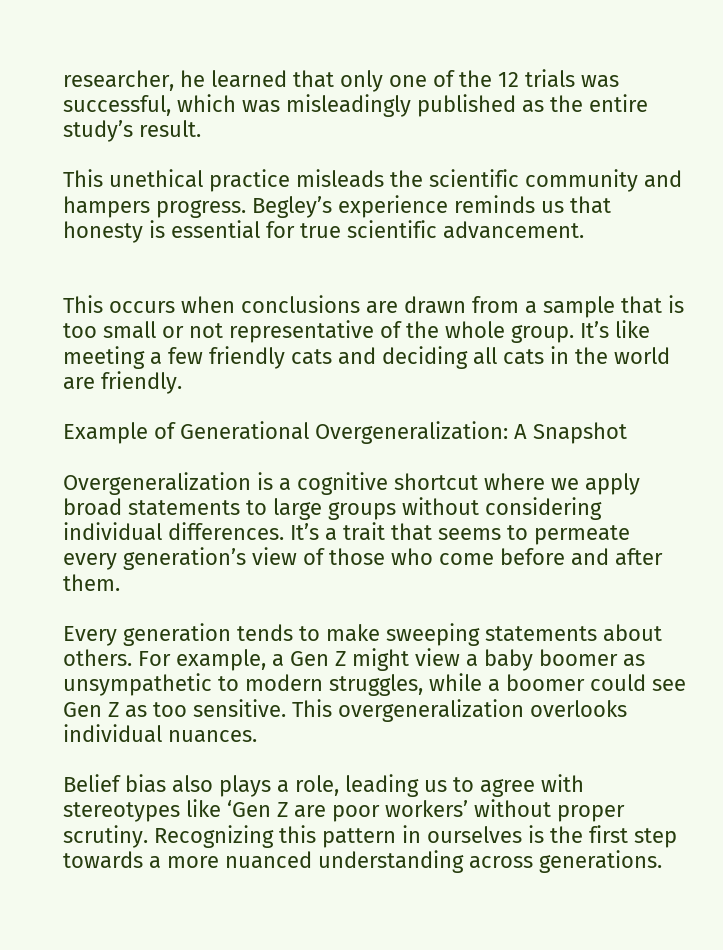researcher, he learned that only one of the 12 trials was successful, which was misleadingly published as the entire study’s result.

This unethical practice misleads the scientific community and hampers progress. Begley’s experience reminds us that honesty is essential for true scientific advancement.


This occurs when conclusions are drawn from a sample that is too small or not representative of the whole group. It’s like meeting a few friendly cats and deciding all cats in the world are friendly.

Example of Generational Overgeneralization: A Snapshot

Overgeneralization is a cognitive shortcut where we apply broad statements to large groups without considering individual differences. It’s a trait that seems to permeate every generation’s view of those who come before and after them.

Every generation tends to make sweeping statements about others. For example, a Gen Z might view a baby boomer as unsympathetic to modern struggles, while a boomer could see Gen Z as too sensitive. This overgeneralization overlooks individual nuances.

Belief bias also plays a role, leading us to agree with stereotypes like ‘Gen Z are poor workers’ without proper scrutiny. Recognizing this pattern in ourselves is the first step towards a more nuanced understanding across generations.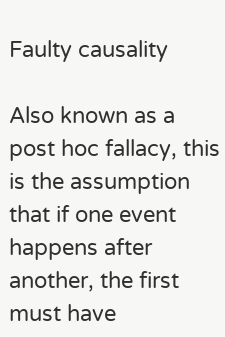Faulty causality

Also known as a post hoc fallacy, this is the assumption that if one event happens after another, the first must have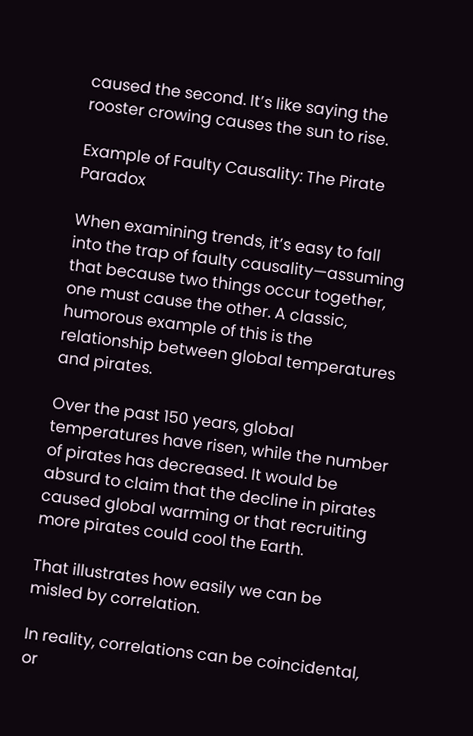caused the second. It’s like saying the rooster crowing causes the sun to rise.

Example of Faulty Causality: The Pirate Paradox

When examining trends, it’s easy to fall into the trap of faulty causality—assuming that because two things occur together, one must cause the other. A classic, humorous example of this is the relationship between global temperatures and pirates.

Over the past 150 years, global temperatures have risen, while the number of pirates has decreased. It would be absurd to claim that the decline in pirates caused global warming or that recruiting more pirates could cool the Earth.

That illustrates how easily we can be misled by correlation.

In reality, correlations can be coincidental, or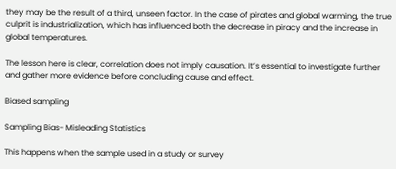they may be the result of a third, unseen factor. In the case of pirates and global warming, the true culprit is industrialization, which has influenced both the decrease in piracy and the increase in global temperatures.

The lesson here is clear, correlation does not imply causation. It’s essential to investigate further and gather more evidence before concluding cause and effect.

Biased sampling

Sampling Bias- Misleading Statistics

This happens when the sample used in a study or survey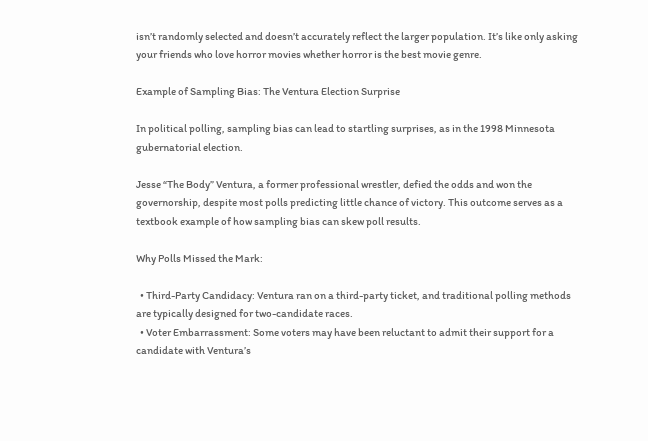isn’t randomly selected and doesn’t accurately reflect the larger population. It’s like only asking your friends who love horror movies whether horror is the best movie genre.

Example of Sampling Bias: The Ventura Election Surprise

In political polling, sampling bias can lead to startling surprises, as in the 1998 Minnesota gubernatorial election.

Jesse “The Body” Ventura, a former professional wrestler, defied the odds and won the governorship, despite most polls predicting little chance of victory. This outcome serves as a textbook example of how sampling bias can skew poll results.

Why Polls Missed the Mark:

  • Third-Party Candidacy: Ventura ran on a third-party ticket, and traditional polling methods are typically designed for two-candidate races.
  • Voter Embarrassment: Some voters may have been reluctant to admit their support for a candidate with Ventura’s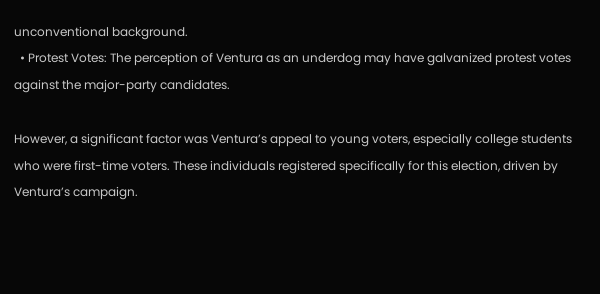unconventional background.
  • Protest Votes: The perception of Ventura as an underdog may have galvanized protest votes against the major-party candidates.

However, a significant factor was Ventura’s appeal to young voters, especially college students who were first-time voters. These individuals registered specifically for this election, driven by Ventura’s campaign.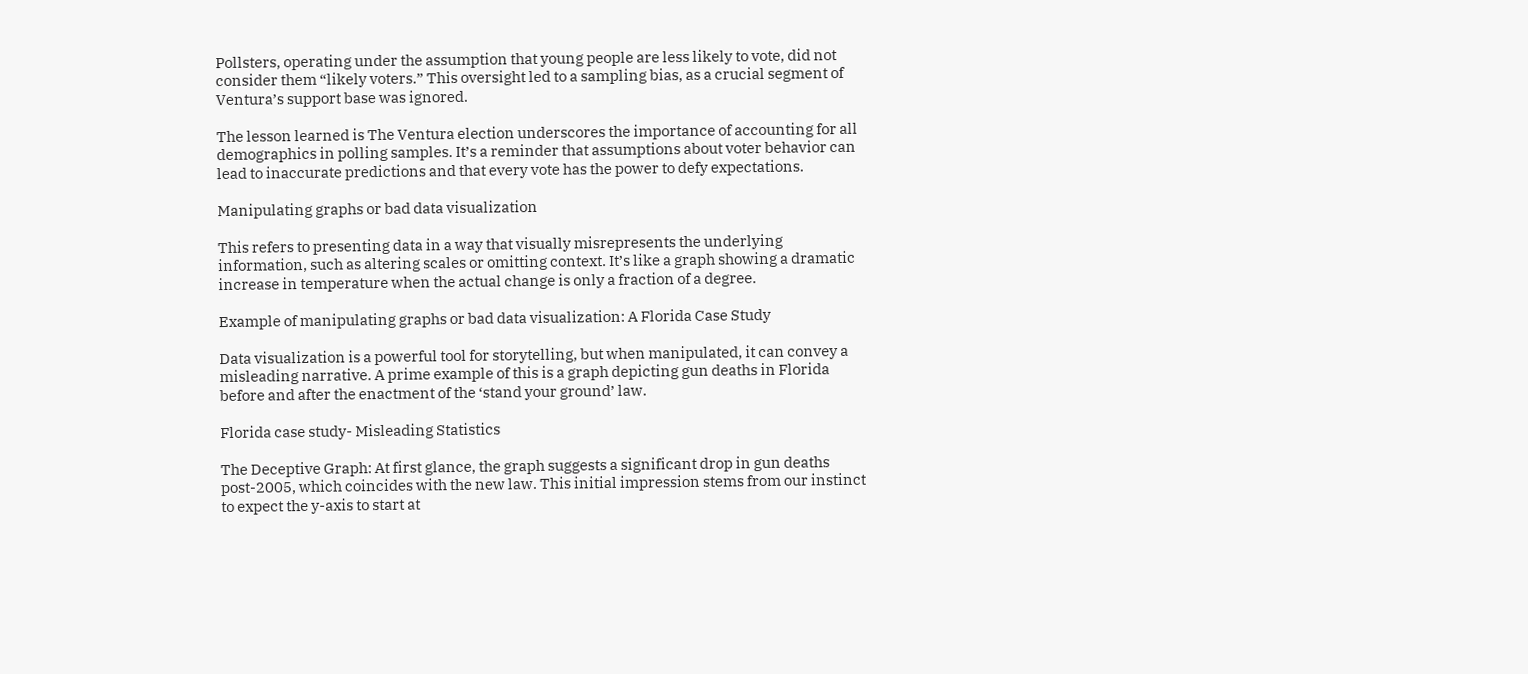Pollsters, operating under the assumption that young people are less likely to vote, did not consider them “likely voters.” This oversight led to a sampling bias, as a crucial segment of Ventura’s support base was ignored.

The lesson learned is The Ventura election underscores the importance of accounting for all demographics in polling samples. It’s a reminder that assumptions about voter behavior can lead to inaccurate predictions and that every vote has the power to defy expectations.

Manipulating graphs or bad data visualization

This refers to presenting data in a way that visually misrepresents the underlying information, such as altering scales or omitting context. It’s like a graph showing a dramatic increase in temperature when the actual change is only a fraction of a degree.

Example of manipulating graphs or bad data visualization: A Florida Case Study

Data visualization is a powerful tool for storytelling, but when manipulated, it can convey a misleading narrative. A prime example of this is a graph depicting gun deaths in Florida before and after the enactment of the ‘stand your ground’ law.

Florida case study- Misleading Statistics

The Deceptive Graph: At first glance, the graph suggests a significant drop in gun deaths post-2005, which coincides with the new law. This initial impression stems from our instinct to expect the y-axis to start at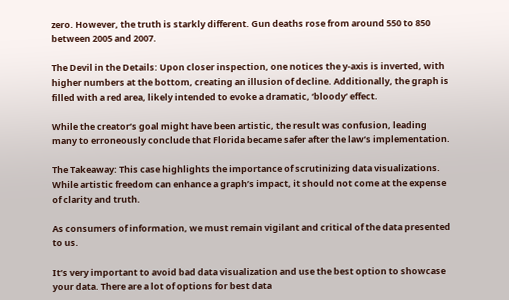zero. However, the truth is starkly different. Gun deaths rose from around 550 to 850 between 2005 and 2007.

The Devil in the Details: Upon closer inspection, one notices the y-axis is inverted, with higher numbers at the bottom, creating an illusion of decline. Additionally, the graph is filled with a red area, likely intended to evoke a dramatic, ‘bloody’ effect.

While the creator’s goal might have been artistic, the result was confusion, leading many to erroneously conclude that Florida became safer after the law’s implementation.

The Takeaway: This case highlights the importance of scrutinizing data visualizations. While artistic freedom can enhance a graph’s impact, it should not come at the expense of clarity and truth.

As consumers of information, we must remain vigilant and critical of the data presented to us.

It’s very important to avoid bad data visualization and use the best option to showcase your data. There are a lot of options for best data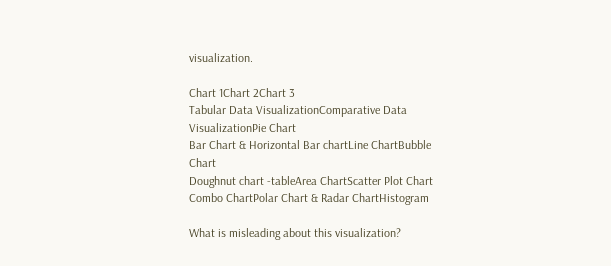visualization.

Chart 1Chart 2Chart 3
Tabular Data VisualizationComparative Data VisualizationPie Chart
Bar Chart & Horizontal Bar chartLine ChartBubble Chart
Doughnut chart -tableArea ChartScatter Plot Chart
Combo ChartPolar Chart & Radar ChartHistogram

What is misleading about this visualization?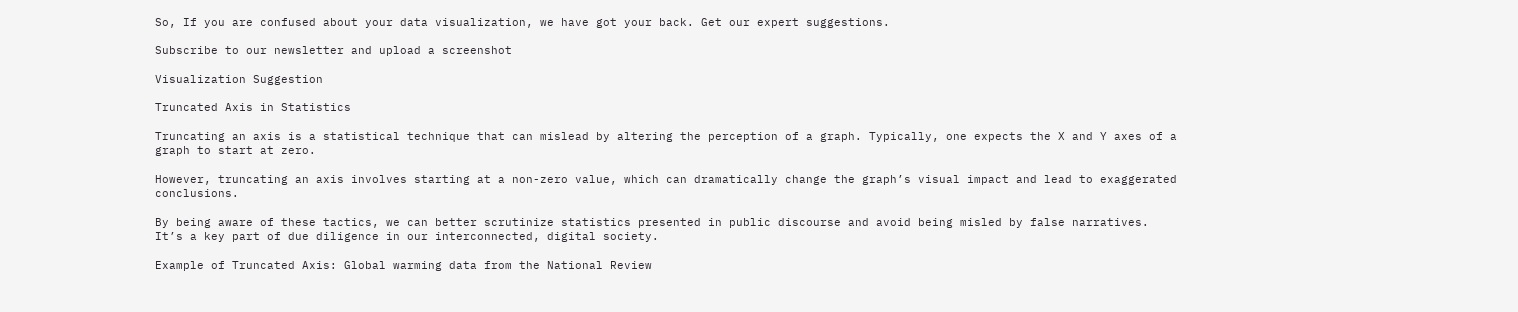So, If you are confused about your data visualization, we have got your back. Get our expert suggestions.

Subscribe to our newsletter and upload a screenshot

Visualization Suggestion

Truncated Axis in Statistics

Truncating an axis is a statistical technique that can mislead by altering the perception of a graph. Typically, one expects the X and Y axes of a graph to start at zero.

However, truncating an axis involves starting at a non-zero value, which can dramatically change the graph’s visual impact and lead to exaggerated conclusions.

By being aware of these tactics, we can better scrutinize statistics presented in public discourse and avoid being misled by false narratives. It’s a key part of due diligence in our interconnected, digital society.

Example of Truncated Axis: Global warming data from the National Review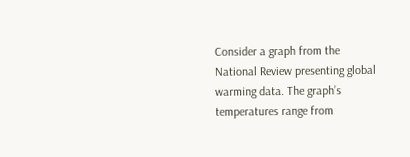Consider a graph from the National Review presenting global warming data. The graph’s temperatures range from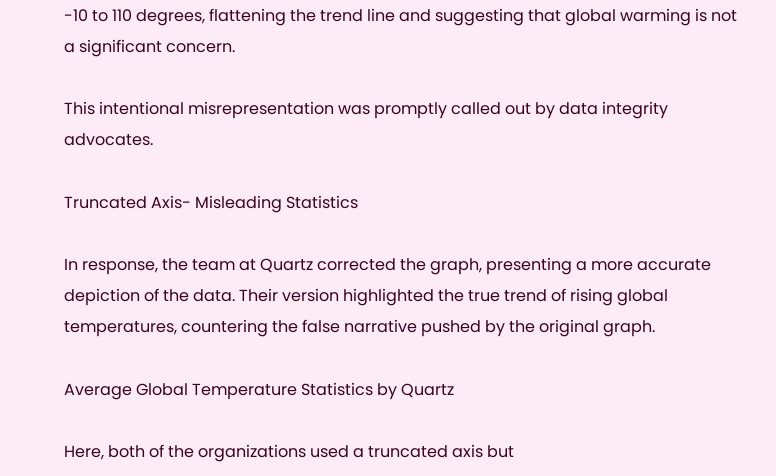-10 to 110 degrees, flattening the trend line and suggesting that global warming is not a significant concern.

This intentional misrepresentation was promptly called out by data integrity advocates.

Truncated Axis- Misleading Statistics

In response, the team at Quartz corrected the graph, presenting a more accurate depiction of the data. Their version highlighted the true trend of rising global temperatures, countering the false narrative pushed by the original graph.

Average Global Temperature Statistics by Quartz

Here, both of the organizations used a truncated axis but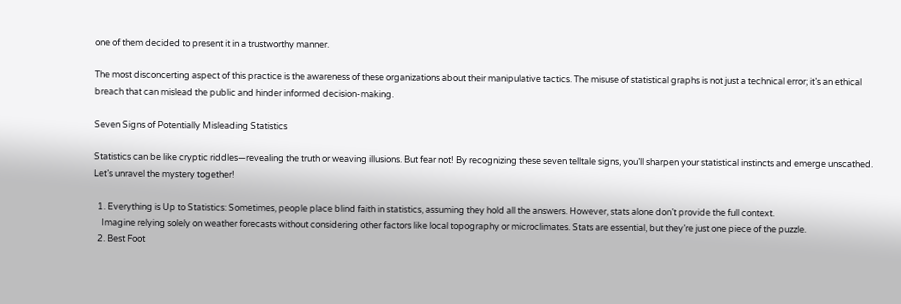one of them decided to present it in a trustworthy manner.

The most disconcerting aspect of this practice is the awareness of these organizations about their manipulative tactics. The misuse of statistical graphs is not just a technical error; it’s an ethical breach that can mislead the public and hinder informed decision-making.

Seven Signs of Potentially Misleading Statistics

Statistics can be like cryptic riddles—revealing the truth or weaving illusions. But fear not! By recognizing these seven telltale signs, you’ll sharpen your statistical instincts and emerge unscathed. Let’s unravel the mystery together!

  1. Everything is Up to Statistics: Sometimes, people place blind faith in statistics, assuming they hold all the answers. However, stats alone don’t provide the full context.
    Imagine relying solely on weather forecasts without considering other factors like local topography or microclimates. Stats are essential, but they’re just one piece of the puzzle.
  2. Best Foot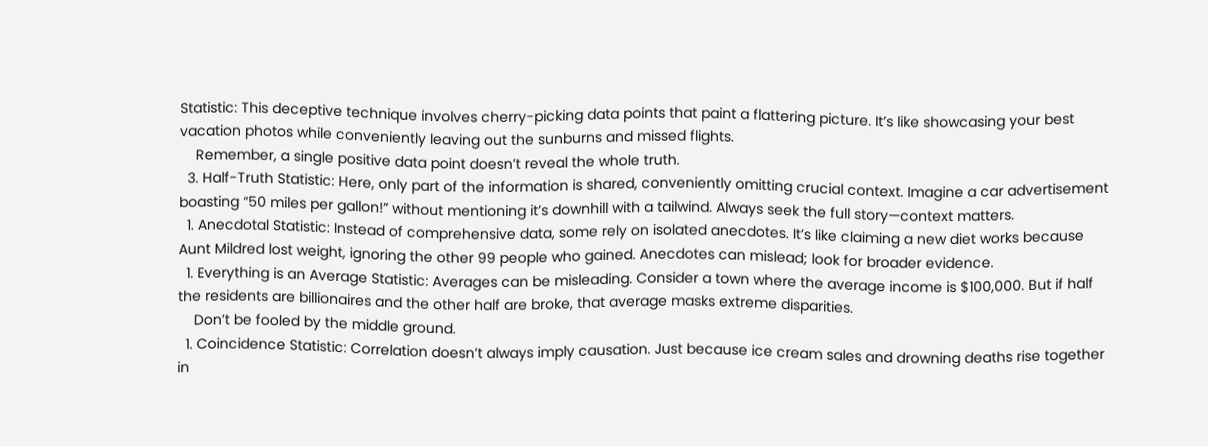Statistic: This deceptive technique involves cherry-picking data points that paint a flattering picture. It’s like showcasing your best vacation photos while conveniently leaving out the sunburns and missed flights.
    Remember, a single positive data point doesn’t reveal the whole truth.
  3. Half-Truth Statistic: Here, only part of the information is shared, conveniently omitting crucial context. Imagine a car advertisement boasting “50 miles per gallon!” without mentioning it’s downhill with a tailwind. Always seek the full story—context matters.
  1. Anecdotal Statistic: Instead of comprehensive data, some rely on isolated anecdotes. It’s like claiming a new diet works because Aunt Mildred lost weight, ignoring the other 99 people who gained. Anecdotes can mislead; look for broader evidence.
  1. Everything is an Average Statistic: Averages can be misleading. Consider a town where the average income is $100,000. But if half the residents are billionaires and the other half are broke, that average masks extreme disparities.
    Don’t be fooled by the middle ground.
  1. Coincidence Statistic: Correlation doesn’t always imply causation. Just because ice cream sales and drowning deaths rise together in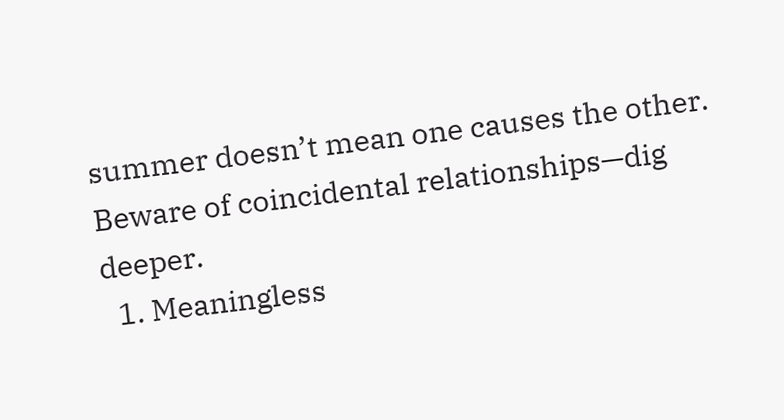summer doesn’t mean one causes the other. Beware of coincidental relationships—dig deeper.
  1. Meaningless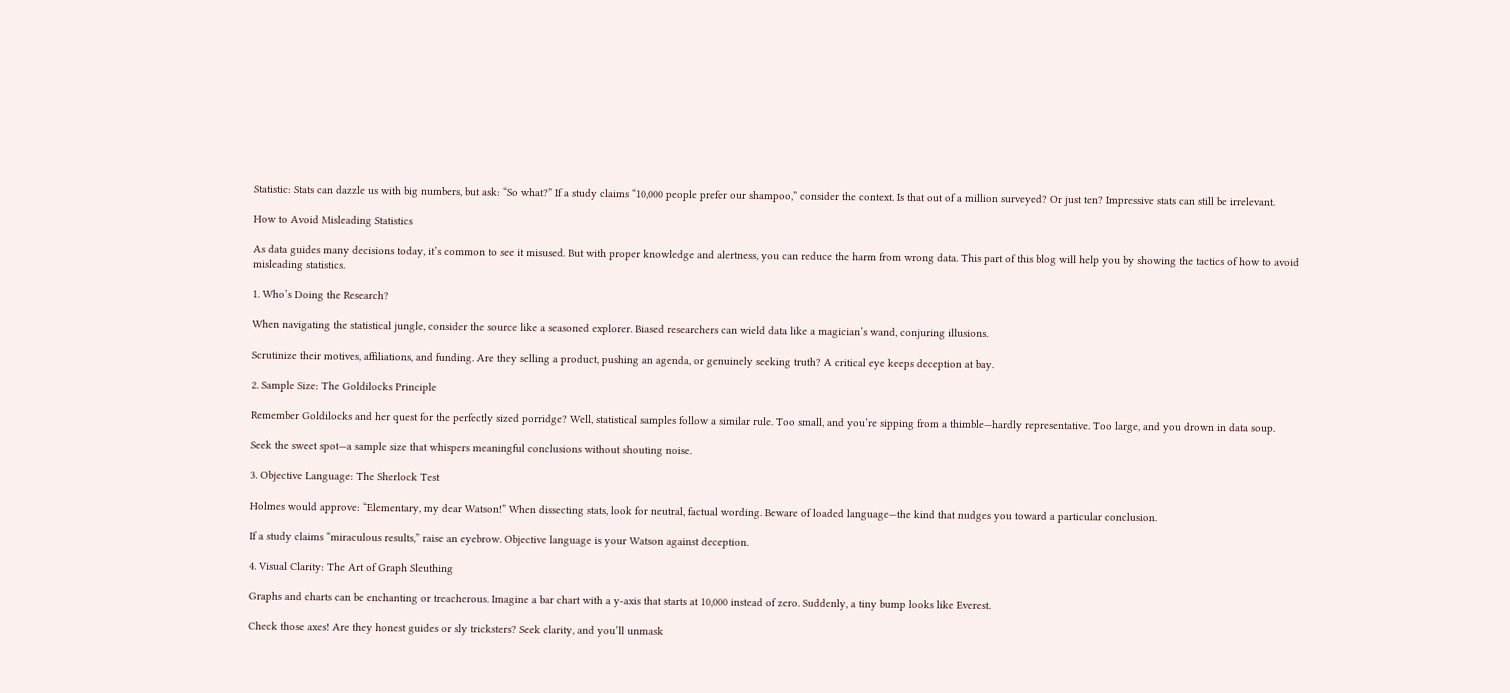Statistic: Stats can dazzle us with big numbers, but ask: “So what?” If a study claims “10,000 people prefer our shampoo,” consider the context. Is that out of a million surveyed? Or just ten? Impressive stats can still be irrelevant.

How to Avoid Misleading Statistics

As data guides many decisions today, it’s common to see it misused. But with proper knowledge and alertness, you can reduce the harm from wrong data. This part of this blog will help you by showing the tactics of how to avoid misleading statistics.

1. Who’s Doing the Research?

When navigating the statistical jungle, consider the source like a seasoned explorer. Biased researchers can wield data like a magician’s wand, conjuring illusions.

Scrutinize their motives, affiliations, and funding. Are they selling a product, pushing an agenda, or genuinely seeking truth? A critical eye keeps deception at bay.

2. Sample Size: The Goldilocks Principle

Remember Goldilocks and her quest for the perfectly sized porridge? Well, statistical samples follow a similar rule. Too small, and you’re sipping from a thimble—hardly representative. Too large, and you drown in data soup.

Seek the sweet spot—a sample size that whispers meaningful conclusions without shouting noise.

3. Objective Language: The Sherlock Test

Holmes would approve: “Elementary, my dear Watson!” When dissecting stats, look for neutral, factual wording. Beware of loaded language—the kind that nudges you toward a particular conclusion.

If a study claims “miraculous results,” raise an eyebrow. Objective language is your Watson against deception.

4. Visual Clarity: The Art of Graph Sleuthing

Graphs and charts can be enchanting or treacherous. Imagine a bar chart with a y-axis that starts at 10,000 instead of zero. Suddenly, a tiny bump looks like Everest.

Check those axes! Are they honest guides or sly tricksters? Seek clarity, and you’ll unmask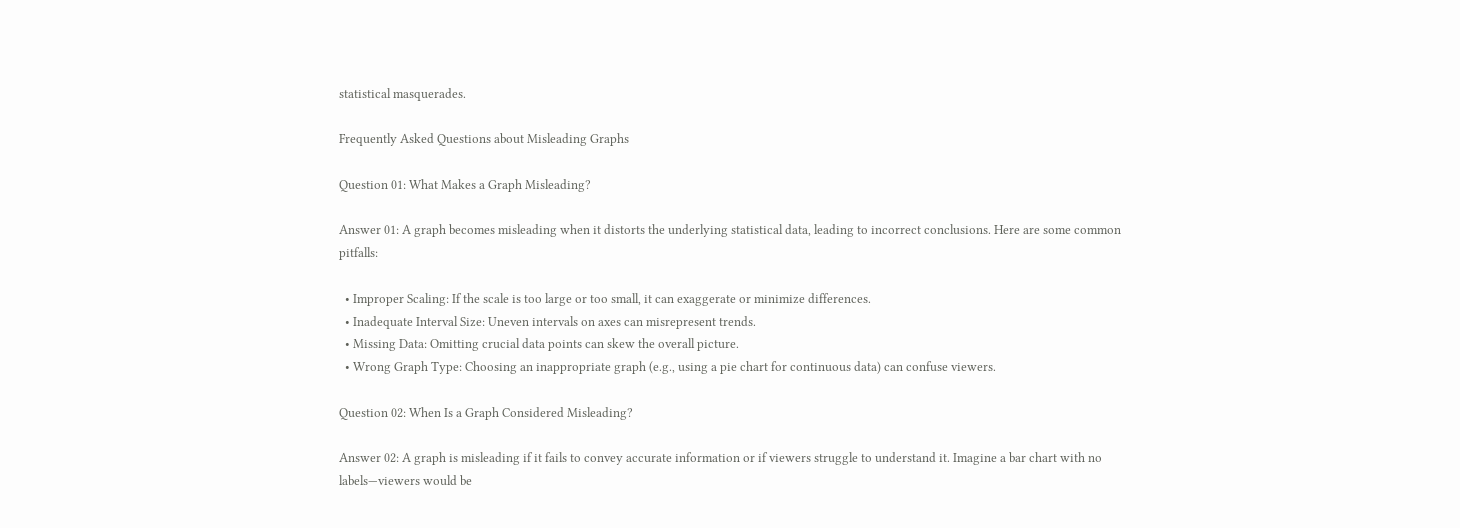statistical masquerades.

Frequently Asked Questions about Misleading Graphs

Question 01: What Makes a Graph Misleading?

Answer 01: A graph becomes misleading when it distorts the underlying statistical data, leading to incorrect conclusions. Here are some common pitfalls:

  • Improper Scaling: If the scale is too large or too small, it can exaggerate or minimize differences.
  • Inadequate Interval Size: Uneven intervals on axes can misrepresent trends.
  • Missing Data: Omitting crucial data points can skew the overall picture.
  • Wrong Graph Type: Choosing an inappropriate graph (e.g., using a pie chart for continuous data) can confuse viewers.

Question 02: When Is a Graph Considered Misleading?

Answer 02: A graph is misleading if it fails to convey accurate information or if viewers struggle to understand it. Imagine a bar chart with no labels—viewers would be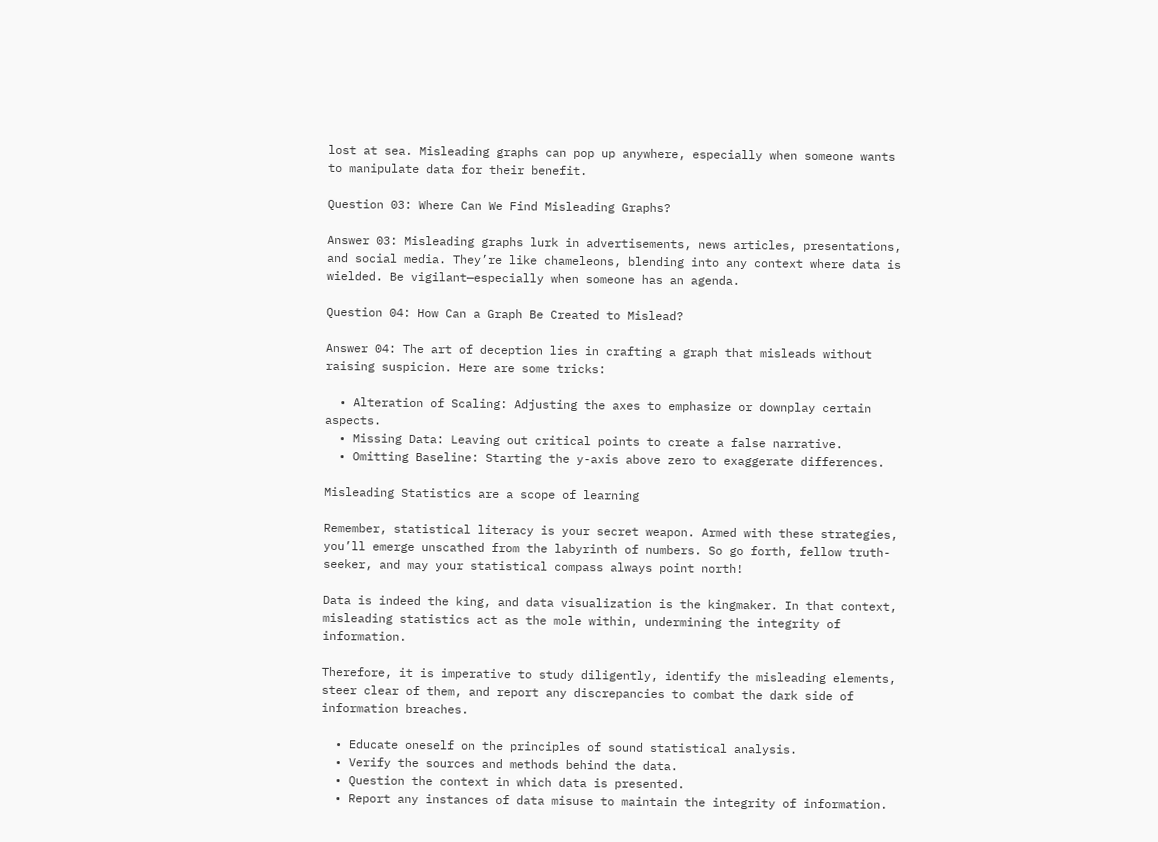lost at sea. Misleading graphs can pop up anywhere, especially when someone wants to manipulate data for their benefit.

Question 03: Where Can We Find Misleading Graphs?

Answer 03: Misleading graphs lurk in advertisements, news articles, presentations, and social media. They’re like chameleons, blending into any context where data is wielded. Be vigilant—especially when someone has an agenda.

Question 04: How Can a Graph Be Created to Mislead?

Answer 04: The art of deception lies in crafting a graph that misleads without raising suspicion. Here are some tricks:

  • Alteration of Scaling: Adjusting the axes to emphasize or downplay certain aspects.
  • Missing Data: Leaving out critical points to create a false narrative.
  • Omitting Baseline: Starting the y-axis above zero to exaggerate differences.

Misleading Statistics are a scope of learning

Remember, statistical literacy is your secret weapon. Armed with these strategies, you’ll emerge unscathed from the labyrinth of numbers. So go forth, fellow truth-seeker, and may your statistical compass always point north!

Data is indeed the king, and data visualization is the kingmaker. In that context, misleading statistics act as the mole within, undermining the integrity of information.

Therefore, it is imperative to study diligently, identify the misleading elements, steer clear of them, and report any discrepancies to combat the dark side of information breaches.

  • Educate oneself on the principles of sound statistical analysis.
  • Verify the sources and methods behind the data.
  • Question the context in which data is presented.
  • Report any instances of data misuse to maintain the integrity of information.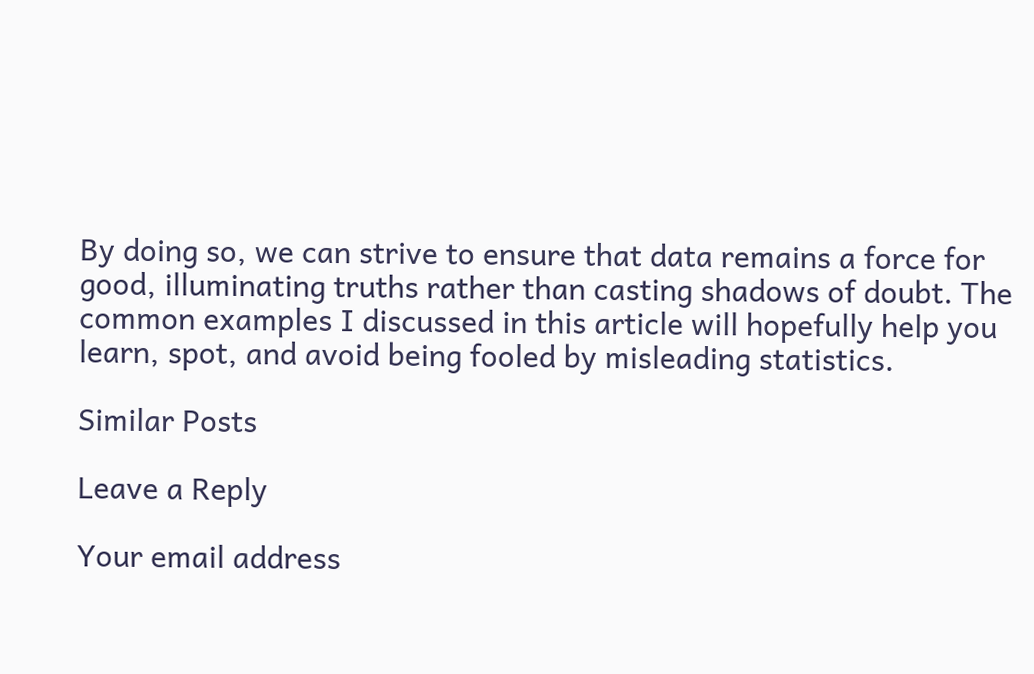By doing so, we can strive to ensure that data remains a force for good, illuminating truths rather than casting shadows of doubt. The common examples I discussed in this article will hopefully help you learn, spot, and avoid being fooled by misleading statistics.

Similar Posts

Leave a Reply

Your email address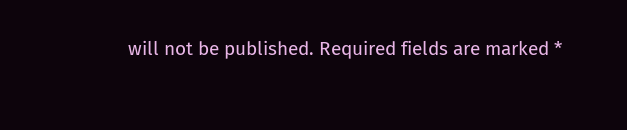will not be published. Required fields are marked *